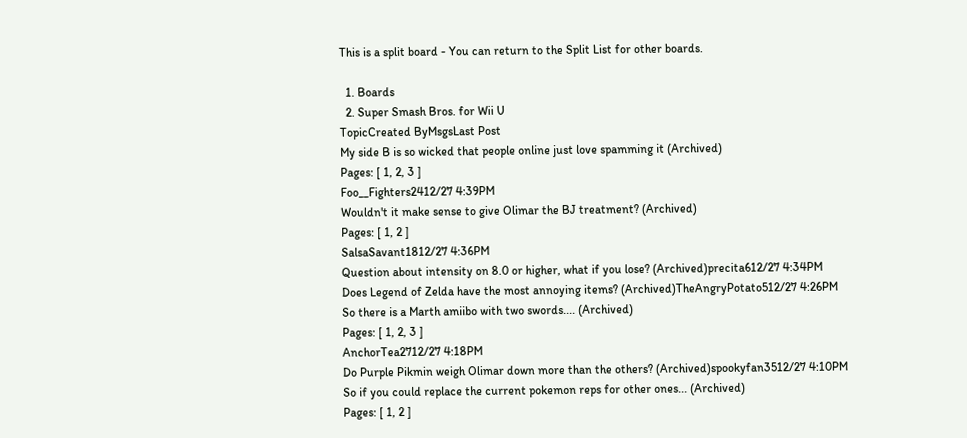This is a split board - You can return to the Split List for other boards.

  1. Boards
  2. Super Smash Bros. for Wii U
TopicCreated ByMsgsLast Post
My side B is so wicked that people online just love spamming it (Archived)
Pages: [ 1, 2, 3 ]
Foo__Fighters2412/27 4:39PM
Wouldn't it make sense to give Olimar the BJ treatment? (Archived)
Pages: [ 1, 2 ]
SalsaSavant1812/27 4:36PM
Question about intensity on 8.0 or higher, what if you lose? (Archived)precita612/27 4:34PM
Does Legend of Zelda have the most annoying items? (Archived)TheAngryPotato512/27 4:26PM
So there is a Marth amiibo with two swords.... (Archived)
Pages: [ 1, 2, 3 ]
AnchorTea2712/27 4:18PM
Do Purple Pikmin weigh Olimar down more than the others? (Archived)spookyfan3512/27 4:10PM
So if you could replace the current pokemon reps for other ones... (Archived)
Pages: [ 1, 2 ]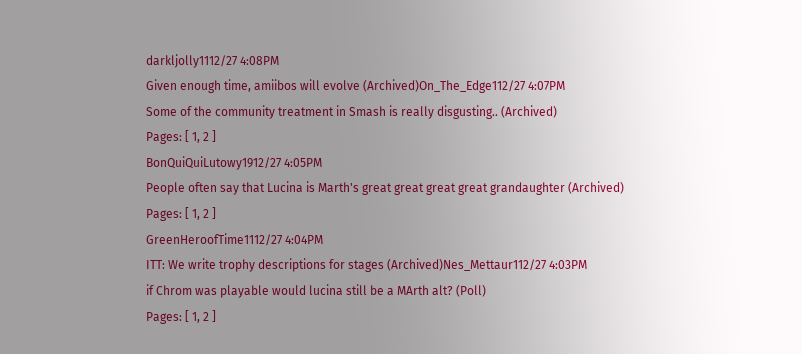darkljolly1112/27 4:08PM
Given enough time, amiibos will evolve (Archived)On_The_Edge112/27 4:07PM
Some of the community treatment in Smash is really disgusting.. (Archived)
Pages: [ 1, 2 ]
BonQuiQuiLutowy1912/27 4:05PM
People often say that Lucina is Marth's great great great great grandaughter (Archived)
Pages: [ 1, 2 ]
GreenHeroofTime1112/27 4:04PM
ITT: We write trophy descriptions for stages (Archived)Nes_Mettaur112/27 4:03PM
if Chrom was playable would lucina still be a MArth alt? (Poll)
Pages: [ 1, 2 ]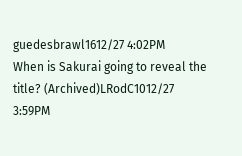guedesbrawl1612/27 4:02PM
When is Sakurai going to reveal the title? (Archived)LRodC1012/27 3:59PM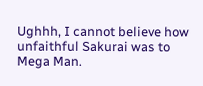Ughhh, I cannot believe how unfaithful Sakurai was to Mega Man.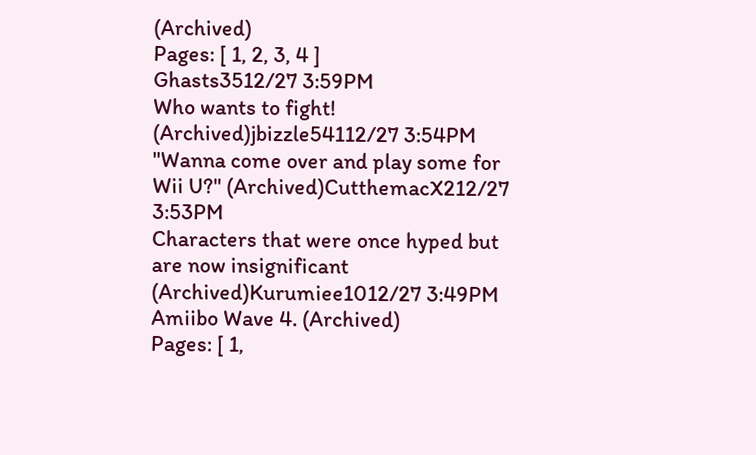(Archived)
Pages: [ 1, 2, 3, 4 ]
Ghasts3512/27 3:59PM
Who wants to fight! (Archived)jbizzle54112/27 3:54PM
"Wanna come over and play some for Wii U?" (Archived)CutthemacX212/27 3:53PM
Characters that were once hyped but are now insignificant (Archived)Kurumiee1012/27 3:49PM
Amiibo Wave 4. (Archived)
Pages: [ 1,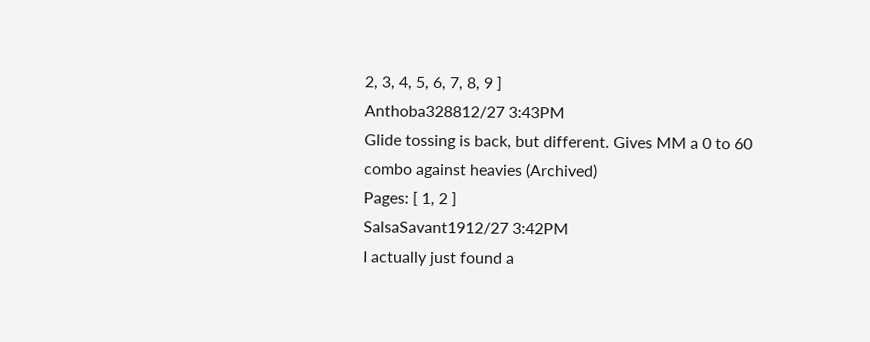2, 3, 4, 5, 6, 7, 8, 9 ]
Anthoba328812/27 3:43PM
Glide tossing is back, but different. Gives MM a 0 to 60 combo against heavies (Archived)
Pages: [ 1, 2 ]
SalsaSavant1912/27 3:42PM
I actually just found a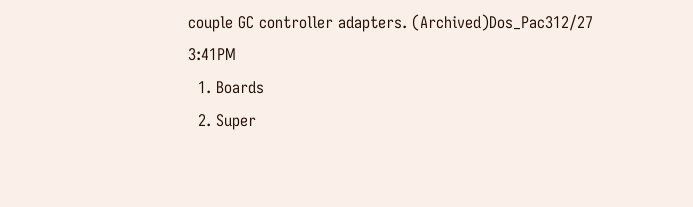couple GC controller adapters. (Archived)Dos_Pac312/27 3:41PM
  1. Boards
  2. Super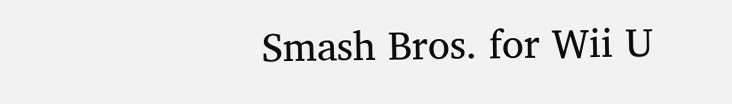Smash Bros. for Wii U